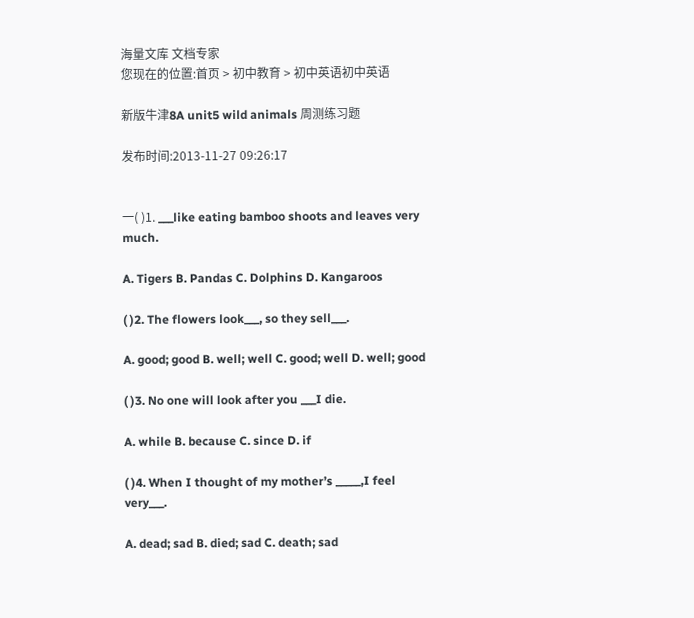海量文库 文档专家
您现在的位置:首页 > 初中教育 > 初中英语初中英语

新版牛津8A unit5 wild animals 周测练习题

发布时间:2013-11-27 09:26:17


一( )1. ___like eating bamboo shoots and leaves very much.

A. Tigers B. Pandas C. Dolphins D. Kangaroos

( )2. The flowers look___, so they sell___.

A. good; good B. well; well C. good; well D. well; good

( )3. No one will look after you ___I die.

A. while B. because C. since D. if

( )4. When I thought of my mother’s _____,I feel very___.

A. dead; sad B. died; sad C. death; sad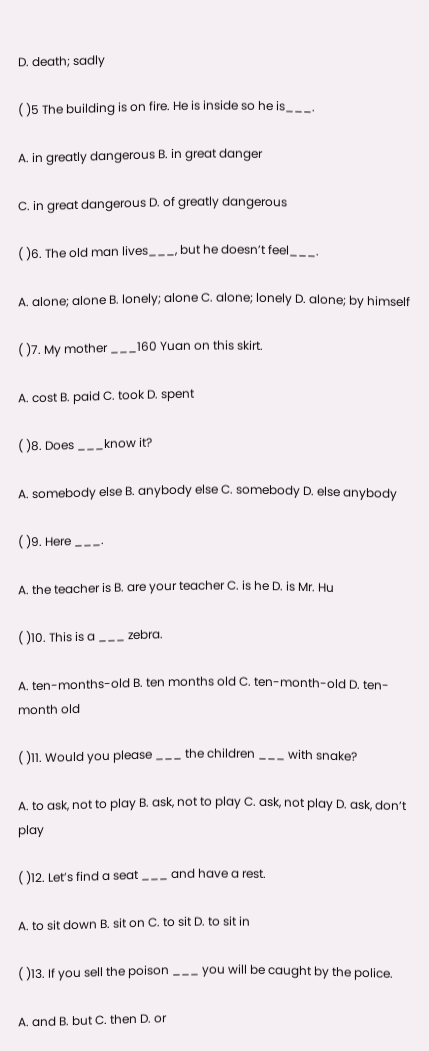D. death; sadly

( )5 The building is on fire. He is inside so he is___.

A. in greatly dangerous B. in great danger

C. in great dangerous D. of greatly dangerous

( )6. The old man lives___, but he doesn’t feel___.

A. alone; alone B. lonely; alone C. alone; lonely D. alone; by himself

( )7. My mother ___160 Yuan on this skirt.

A. cost B. paid C. took D. spent

( )8. Does ___know it?

A. somebody else B. anybody else C. somebody D. else anybody

( )9. Here ___.

A. the teacher is B. are your teacher C. is he D. is Mr. Hu

( )10. This is a ___ zebra.

A. ten-months-old B. ten months old C. ten-month-old D. ten-month old

( )11. Would you please ___ the children ___ with snake?

A. to ask, not to play B. ask, not to play C. ask, not play D. ask, don’t play

( )12. Let’s find a seat ___ and have a rest.

A. to sit down B. sit on C. to sit D. to sit in

( )13. If you sell the poison ___ you will be caught by the police.

A. and B. but C. then D. or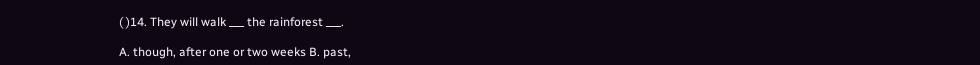( )14. They will walk ___ the rainforest ___.

A. though, after one or two weeks B. past,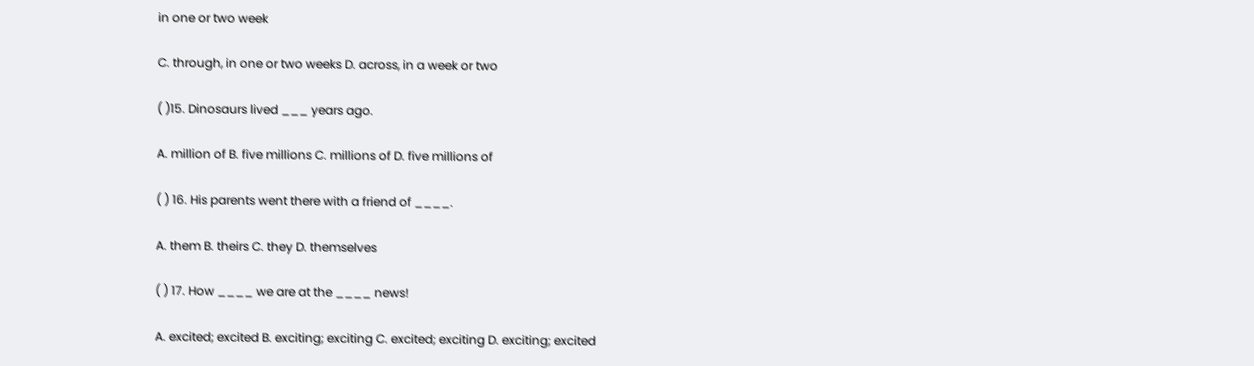in one or two week

C. through, in one or two weeks D. across, in a week or two

( )15. Dinosaurs lived ___ years ago.

A. million of B. five millions C. millions of D. five millions of

( ) 16. His parents went there with a friend of ____.

A. them B. theirs C. they D. themselves

( ) 17. How ____ we are at the ____ news!

A. excited; excited B. exciting; exciting C. excited; exciting D. exciting; excited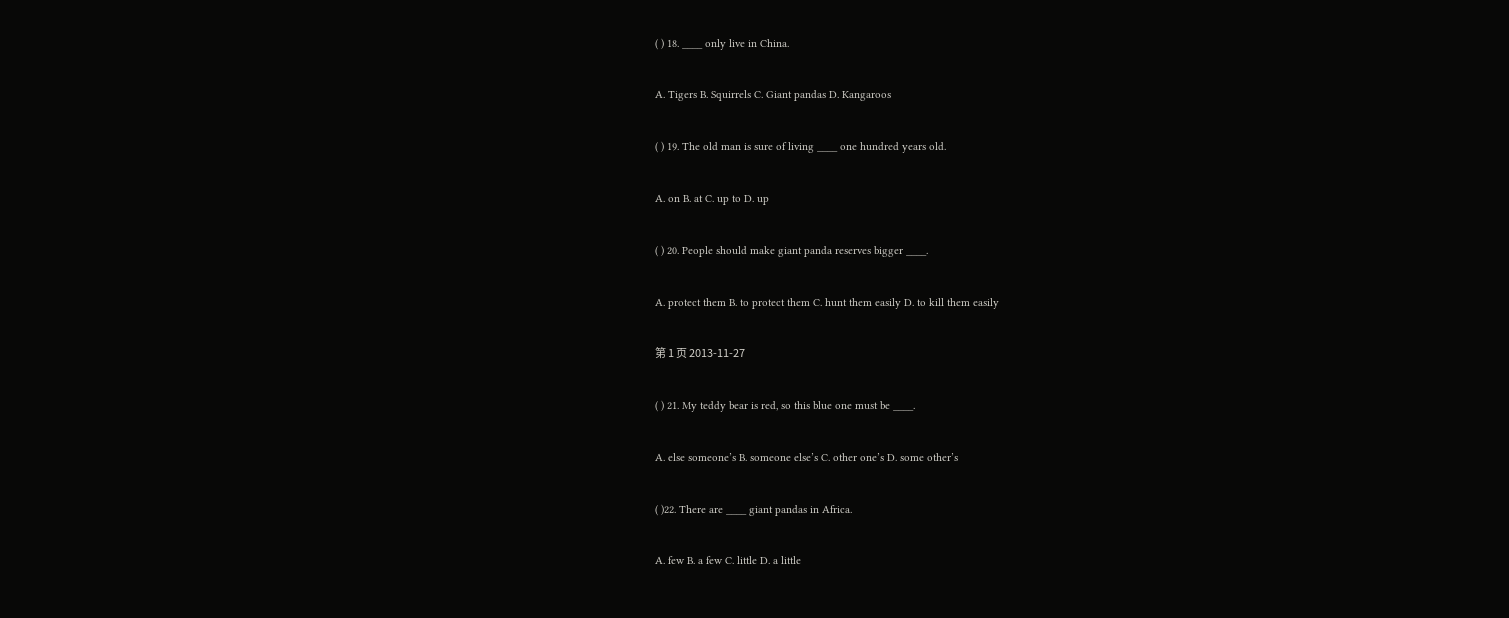( ) 18. ____ only live in China.

A. Tigers B. Squirrels C. Giant pandas D. Kangaroos

( ) 19. The old man is sure of living ____ one hundred years old.

A. on B. at C. up to D. up

( ) 20. People should make giant panda reserves bigger ____.

A. protect them B. to protect them C. hunt them easily D. to kill them easily

第 1 页 2013-11-27

( ) 21. My teddy bear is red, so this blue one must be ____.

A. else someone’s B. someone else’s C. other one’s D. some other’s

( )22. There are ____ giant pandas in Africa.

A. few B. a few C. little D. a little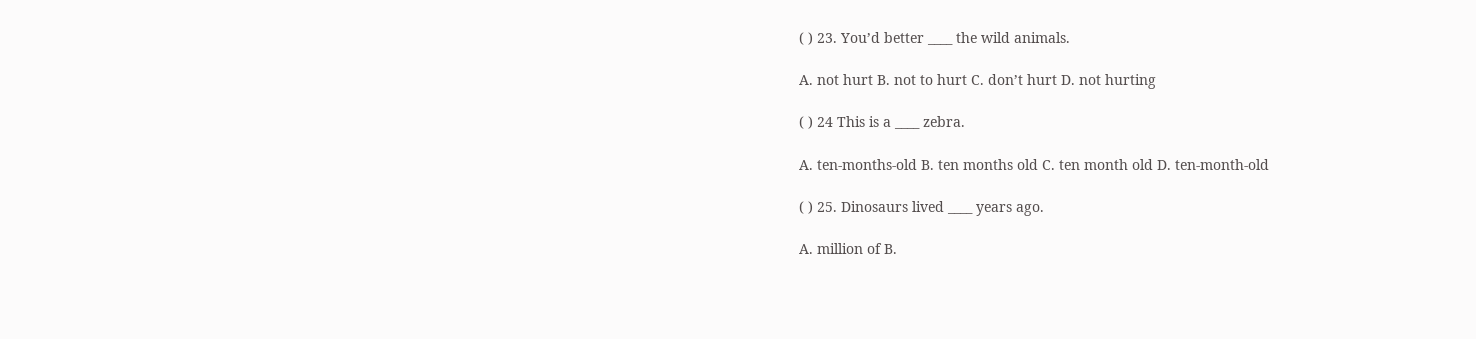( ) 23. You’d better ____ the wild animals.

A. not hurt B. not to hurt C. don’t hurt D. not hurting

( ) 24 This is a ____ zebra.

A. ten-months-old B. ten months old C. ten month old D. ten-month-old

( ) 25. Dinosaurs lived ____ years ago.

A. million of B.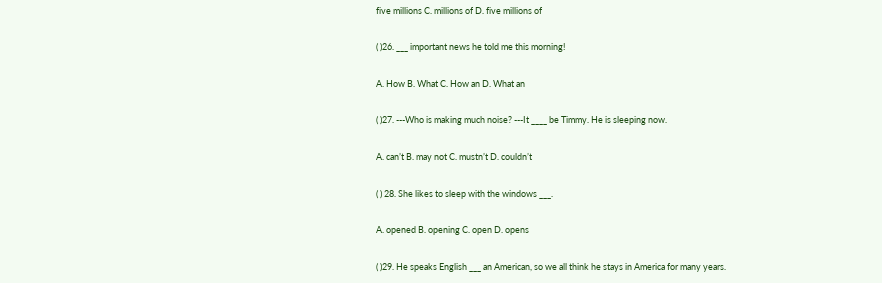five millions C. millions of D. five millions of

( )26. ___ important news he told me this morning!

A. How B. What C. How an D. What an

( )27. ---Who is making much noise? ---It ____ be Timmy. He is sleeping now.

A. can’t B. may not C. mustn’t D. couldn’t

( ) 28. She likes to sleep with the windows ___.

A. opened B. opening C. open D. opens

( )29. He speaks English ___ an American, so we all think he stays in America for many years.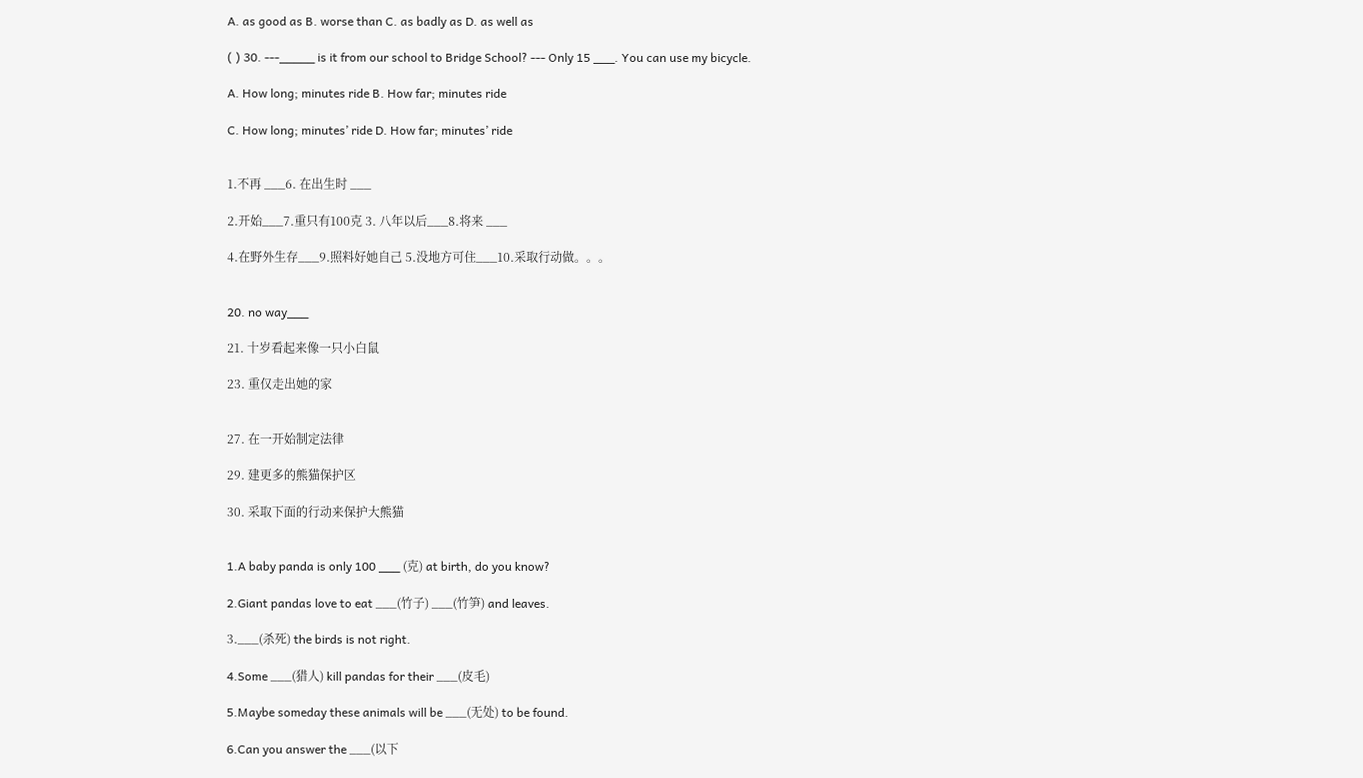A. as good as B. worse than C. as badly as D. as well as

( ) 30. ---_____ is it from our school to Bridge School? --- Only 15 ___. You can use my bicycle.

A. How long; minutes ride B. How far; minutes ride

C. How long; minutes’ ride D. How far; minutes’ ride


1.不再 ___6. 在出生时 ___

2.开始___7.重只有100克 3. 八年以后___8.将来 ___

4.在野外生存___9.照料好她自己 5.没地方可住___10.采取行动做。。。


20. no way___

21. 十岁看起来像一只小白鼠

23. 重仅走出她的家


27. 在一开始制定法律

29. 建更多的熊猫保护区

30. 采取下面的行动来保护大熊猫


1.A baby panda is only 100 ___ (克) at birth, do you know?

2.Giant pandas love to eat ___(竹子) ___(竹笋) and leaves.

3.___(杀死) the birds is not right.

4.Some ___(猎人) kill pandas for their ___(皮毛)

5.Maybe someday these animals will be ___(无处) to be found.

6.Can you answer the ___(以下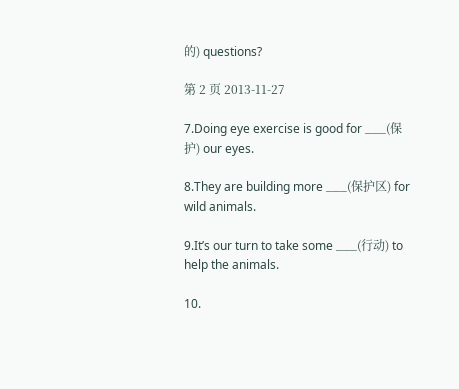的) questions?

第 2 页 2013-11-27

7.Doing eye exercise is good for ___(保护) our eyes.

8.They are building more ___(保护区) for wild animals.

9.It’s our turn to take some ___(行动) to help the animals.

10.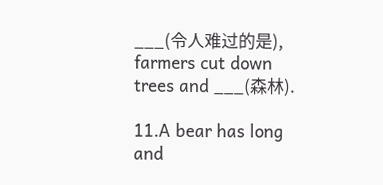___(令人难过的是), farmers cut down trees and ___(森林).

11.A bear has long and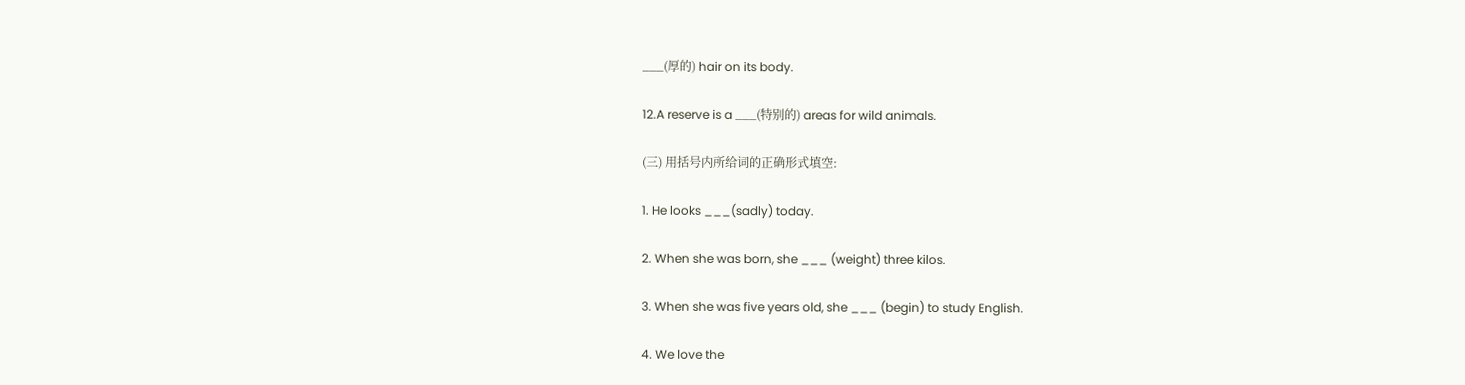___(厚的) hair on its body.

12.A reserve is a ___(特别的) areas for wild animals.

(三) 用括号内所给词的正确形式填空:

1. He looks ___(sadly) today.

2. When she was born, she ___ (weight) three kilos.

3. When she was five years old, she ___ (begin) to study English.

4. We love the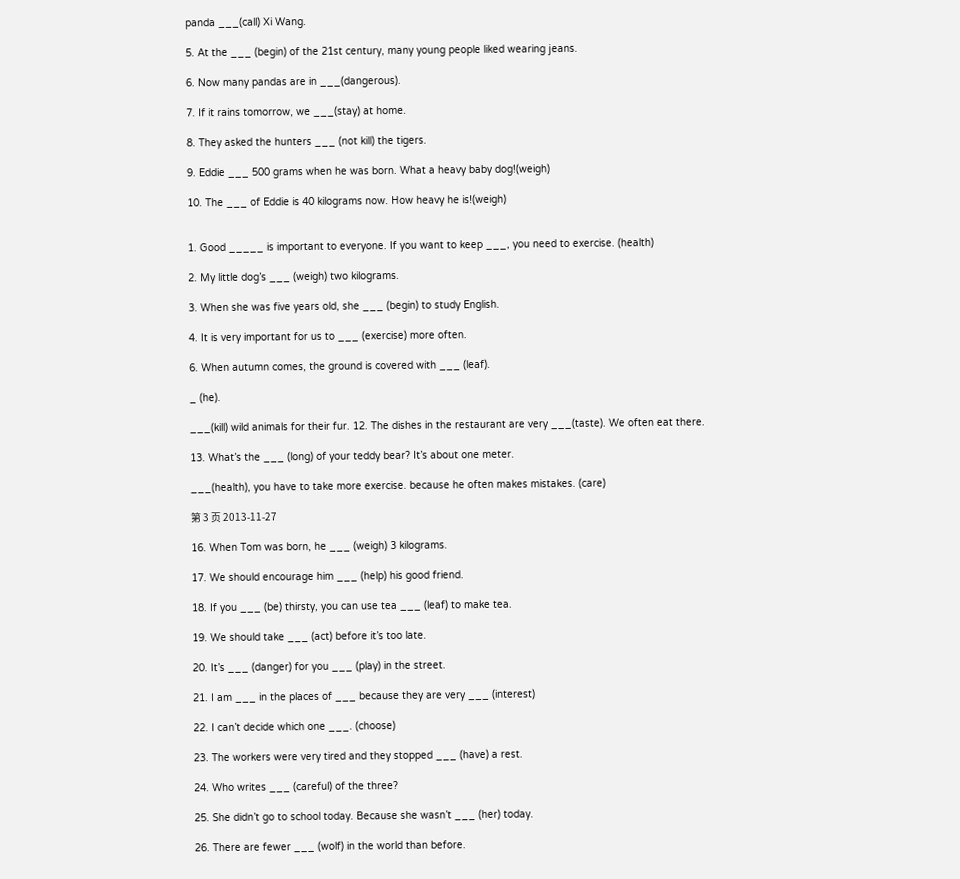panda ___(call) Xi Wang.

5. At the ___ (begin) of the 21st century, many young people liked wearing jeans.

6. Now many pandas are in ___(dangerous).

7. If it rains tomorrow, we ___(stay) at home.

8. They asked the hunters ___ (not kill) the tigers.

9. Eddie ___ 500 grams when he was born. What a heavy baby dog!(weigh)

10. The ___ of Eddie is 40 kilograms now. How heavy he is!(weigh)


1. Good _____ is important to everyone. If you want to keep ___, you need to exercise. (health)

2. My little dog’s ___ (weigh) two kilograms.

3. When she was five years old, she ___ (begin) to study English.

4. It is very important for us to ___ (exercise) more often.

6. When autumn comes, the ground is covered with ___ (leaf).

_ (he).

___(kill) wild animals for their fur. 12. The dishes in the restaurant are very ___(taste). We often eat there.

13. What’s the ___ (long) of your teddy bear? It’s about one meter.

___(health), you have to take more exercise. because he often makes mistakes. (care)

第 3 页 2013-11-27

16. When Tom was born, he ___ (weigh) 3 kilograms.

17. We should encourage him ___ (help) his good friend.

18. If you ___ (be) thirsty, you can use tea ___ (leaf) to make tea.

19. We should take ___ (act) before it’s too late.

20. It’s ___ (danger) for you ___ (play) in the street.

21. I am ___ in the places of ___ because they are very ___ (interest)

22. I can’t decide which one ___. (choose)

23. The workers were very tired and they stopped ___ (have) a rest.

24. Who writes ___ (careful) of the three?

25. She didn’t go to school today. Because she wasn’t ___ (her) today.

26. There are fewer ___ (wolf) in the world than before.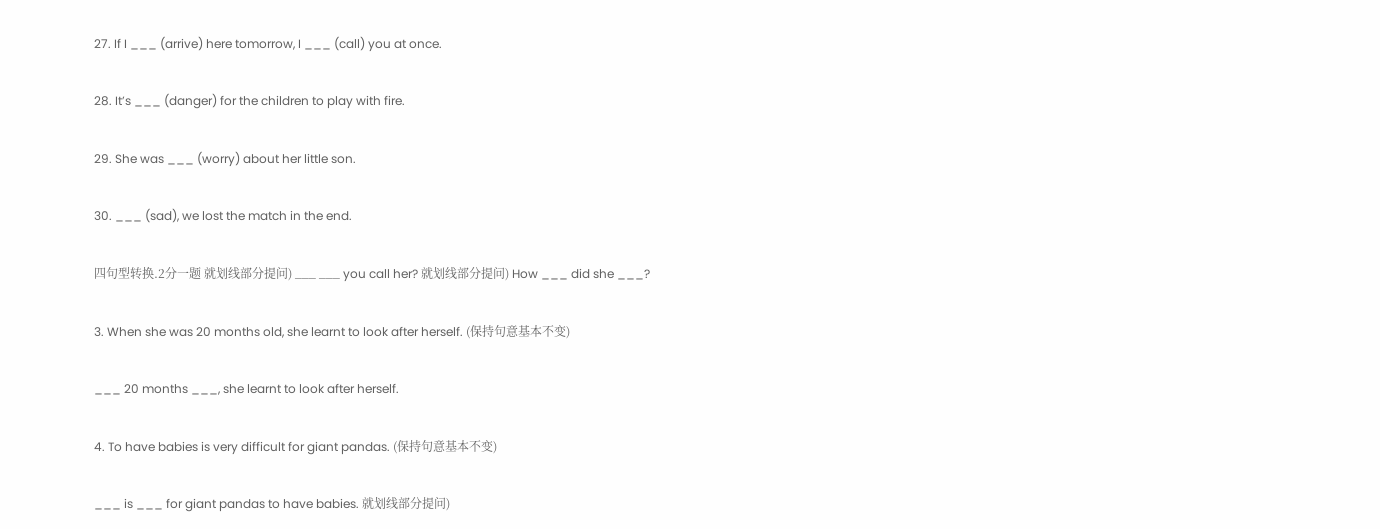27. If I ___ (arrive) here tomorrow, I ___ (call) you at once.

28. It’s ___ (danger) for the children to play with fire.

29. She was ___ (worry) about her little son.

30. ___ (sad), we lost the match in the end.

四句型转换.2分一题 就划线部分提问) ___ ___ you call her? 就划线部分提问) How ___ did she ___?

3. When she was 20 months old, she learnt to look after herself. (保持句意基本不变)

___ 20 months ___, she learnt to look after herself.

4. To have babies is very difficult for giant pandas. (保持句意基本不变)

___ is ___ for giant pandas to have babies. 就划线部分提问)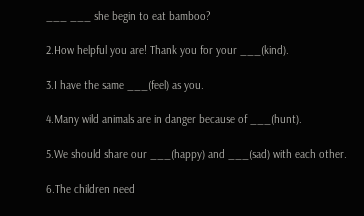___ ___ she begin to eat bamboo?

2.How helpful you are! Thank you for your ___(kind).

3.I have the same ___(feel) as you.

4.Many wild animals are in danger because of ___(hunt).

5.We should share our ___(happy) and ___(sad) with each other.

6.The children need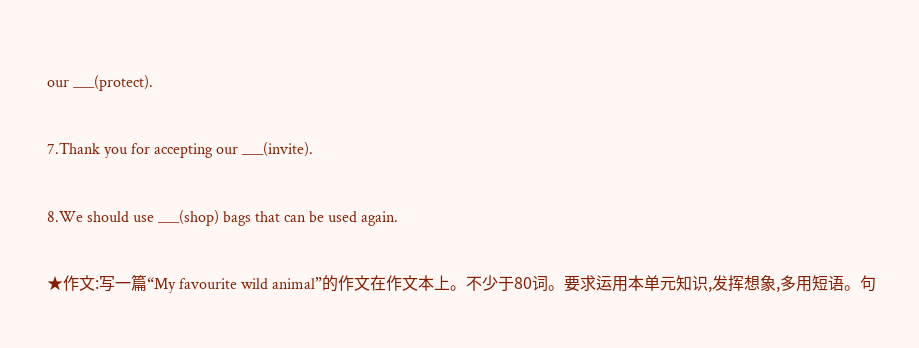our ___(protect).

7.Thank you for accepting our ___(invite).

8.We should use ___(shop) bags that can be used again.

★作文:写一篇“My favourite wild animal”的作文在作文本上。不少于80词。要求运用本单元知识,发挥想象,多用短语。句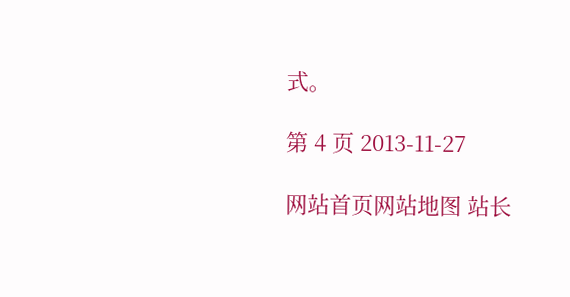式。

第 4 页 2013-11-27

网站首页网站地图 站长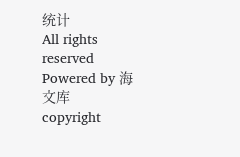统计
All rights reserved Powered by 海文库
copyright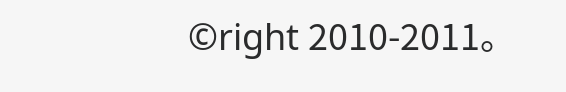©right 2010-2011。